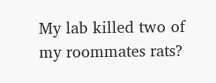My lab killed two of my roommates rats?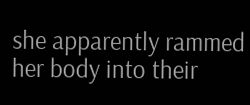she apparently rammed her body into their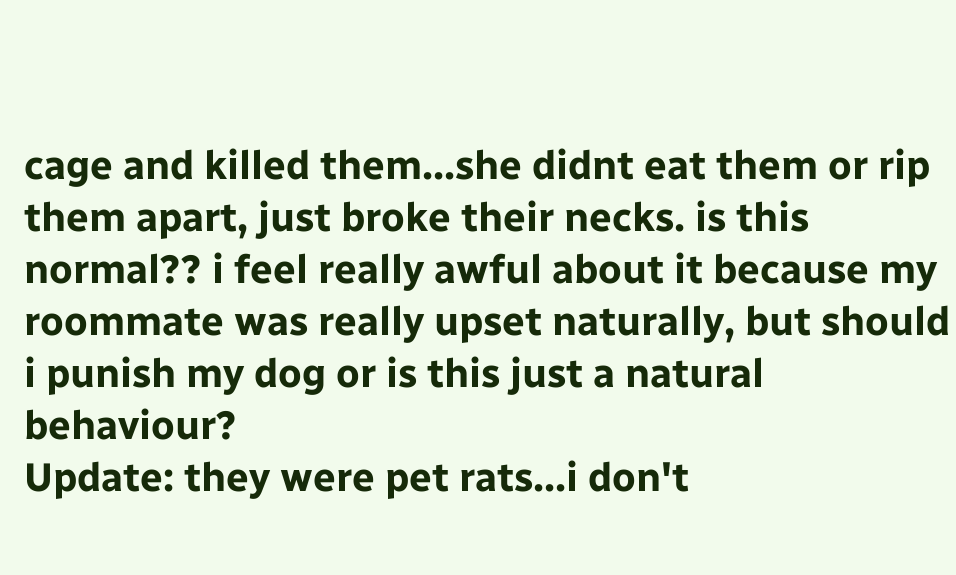cage and killed them...she didnt eat them or rip them apart, just broke their necks. is this normal?? i feel really awful about it because my roommate was really upset naturally, but should i punish my dog or is this just a natural behaviour?
Update: they were pet rats...i don't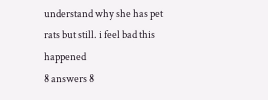understand why she has pet rats but still. i feel bad this happened
8 answers 8